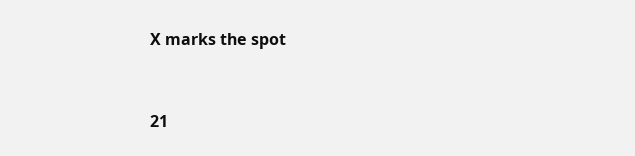X marks the spot


21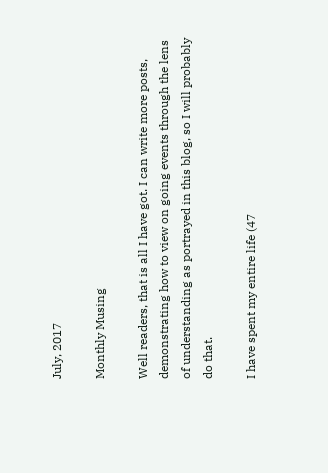July, 2017

Monthly Musing

Well readers, that is all I have got. I can write more posts, demonstrating how to view on going events through the lens of understanding as portrayed in this blog, so I will probably do that.

I have spent my entire life (47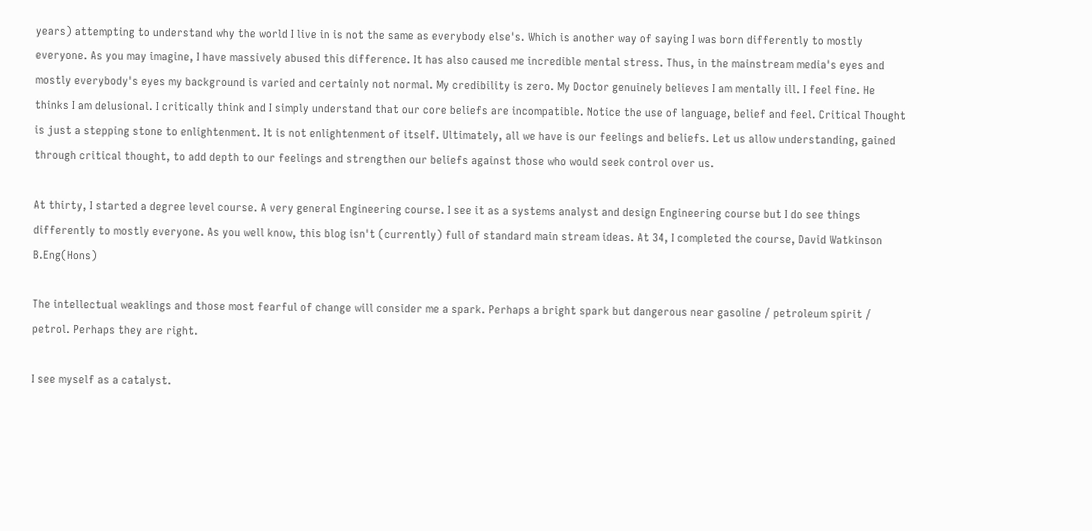years) attempting to understand why the world I live in is not the same as everybody else's. Which is another way of saying I was born differently to mostly everyone. As you may imagine, I have massively abused this difference. It has also caused me incredible mental stress. Thus, in the mainstream media's eyes and mostly everybody's eyes my background is varied and certainly not normal. My credibility is zero. My Doctor genuinely believes I am mentally ill. I feel fine. He thinks I am delusional. I critically think and I simply understand that our core beliefs are incompatible. Notice the use of language, belief and feel. Critical Thought is just a stepping stone to enlightenment. It is not enlightenment of itself. Ultimately, all we have is our feelings and beliefs. Let us allow understanding, gained through critical thought, to add depth to our feelings and strengthen our beliefs against those who would seek control over us.

At thirty, I started a degree level course. A very general Engineering course. I see it as a systems analyst and design Engineering course but I do see things differently to mostly everyone. As you well know, this blog isn't (currently) full of standard main stream ideas. At 34, I completed the course, David Watkinson B.Eng(Hons)

The intellectual weaklings and those most fearful of change will consider me a spark. Perhaps a bright spark but dangerous near gasoline / petroleum spirit / petrol. Perhaps they are right.

I see myself as a catalyst.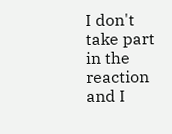I don't take part in the reaction and I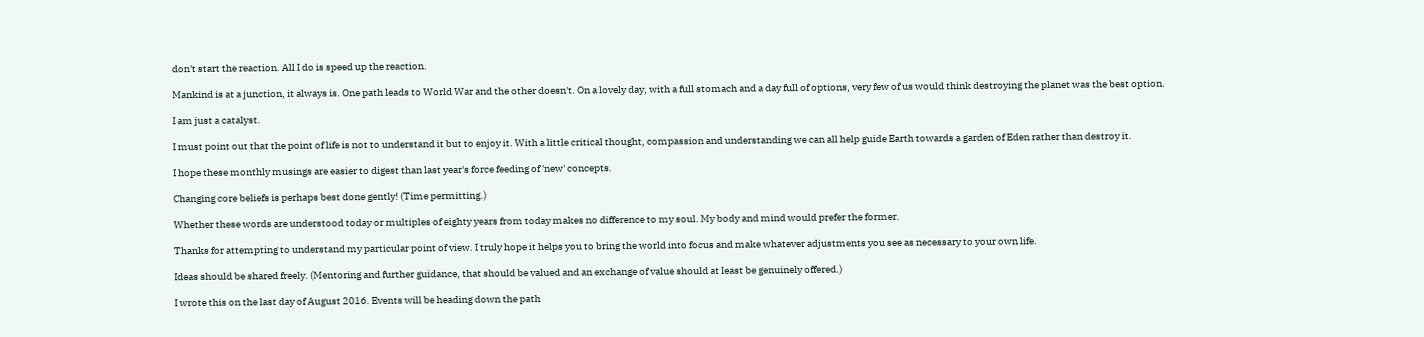don't start the reaction. All I do is speed up the reaction.

Mankind is at a junction, it always is. One path leads to World War and the other doesn't. On a lovely day, with a full stomach and a day full of options, very few of us would think destroying the planet was the best option.

I am just a catalyst.

I must point out that the point of life is not to understand it but to enjoy it. With a little critical thought, compassion and understanding we can all help guide Earth towards a garden of Eden rather than destroy it.

I hope these monthly musings are easier to digest than last year's force feeding of 'new' concepts.

Changing core beliefs is perhaps best done gently! (Time permitting.)

Whether these words are understood today or multiples of eighty years from today makes no difference to my soul. My body and mind would prefer the former.

Thanks for attempting to understand my particular point of view. I truly hope it helps you to bring the world into focus and make whatever adjustments you see as necessary to your own life.

Ideas should be shared freely. (Mentoring and further guidance, that should be valued and an exchange of value should at least be genuinely offered.)

I wrote this on the last day of August 2016. Events will be heading down the path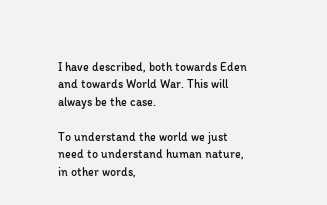I have described, both towards Eden and towards World War. This will always be the case.

To understand the world we just need to understand human nature, in other words,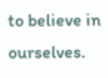to believe in ourselves.